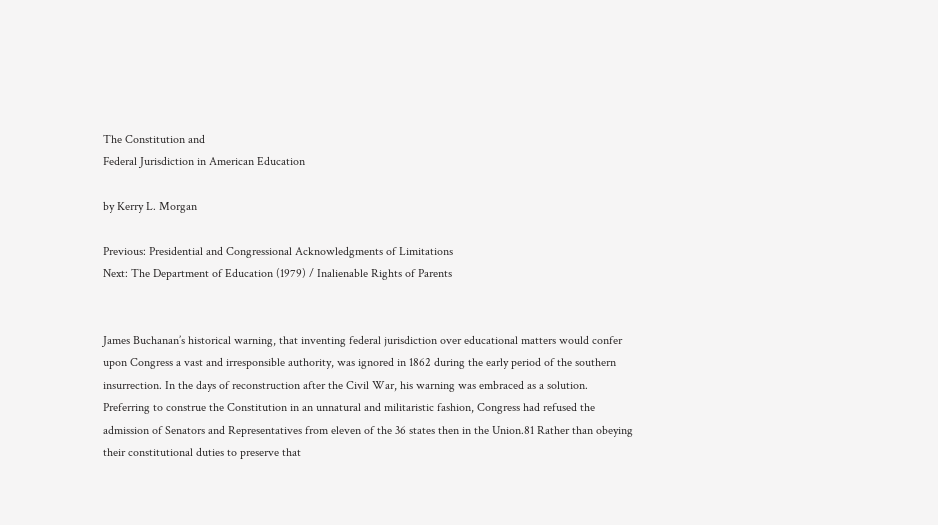The Constitution and
Federal Jurisdiction in American Education

by Kerry L. Morgan

Previous: Presidential and Congressional Acknowledgments of Limitations
Next: The Department of Education (1979) / Inalienable Rights of Parents


James Buchanan’s historical warning, that inventing federal jurisdiction over educational matters would confer upon Congress a vast and irresponsible authority, was ignored in 1862 during the early period of the southern insurrection. In the days of reconstruction after the Civil War, his warning was embraced as a solution. Preferring to construe the Constitution in an unnatural and militaristic fashion, Congress had refused the admission of Senators and Representatives from eleven of the 36 states then in the Union.81 Rather than obeying their constitutional duties to preserve that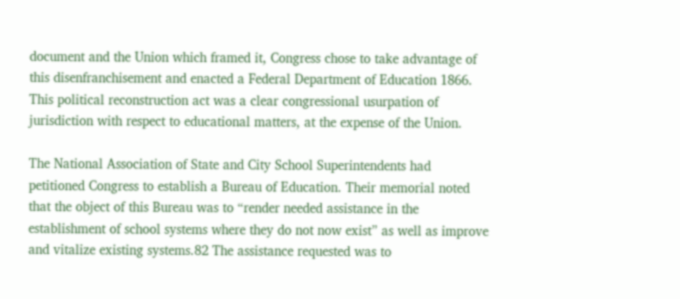document and the Union which framed it, Congress chose to take advantage of this disenfranchisement and enacted a Federal Department of Education 1866. This political reconstruction act was a clear congressional usurpation of jurisdiction with respect to educational matters, at the expense of the Union.

The National Association of State and City School Superintendents had petitioned Congress to establish a Bureau of Education. Their memorial noted that the object of this Bureau was to “render needed assistance in the establishment of school systems where they do not now exist” as well as improve and vitalize existing systems.82 The assistance requested was to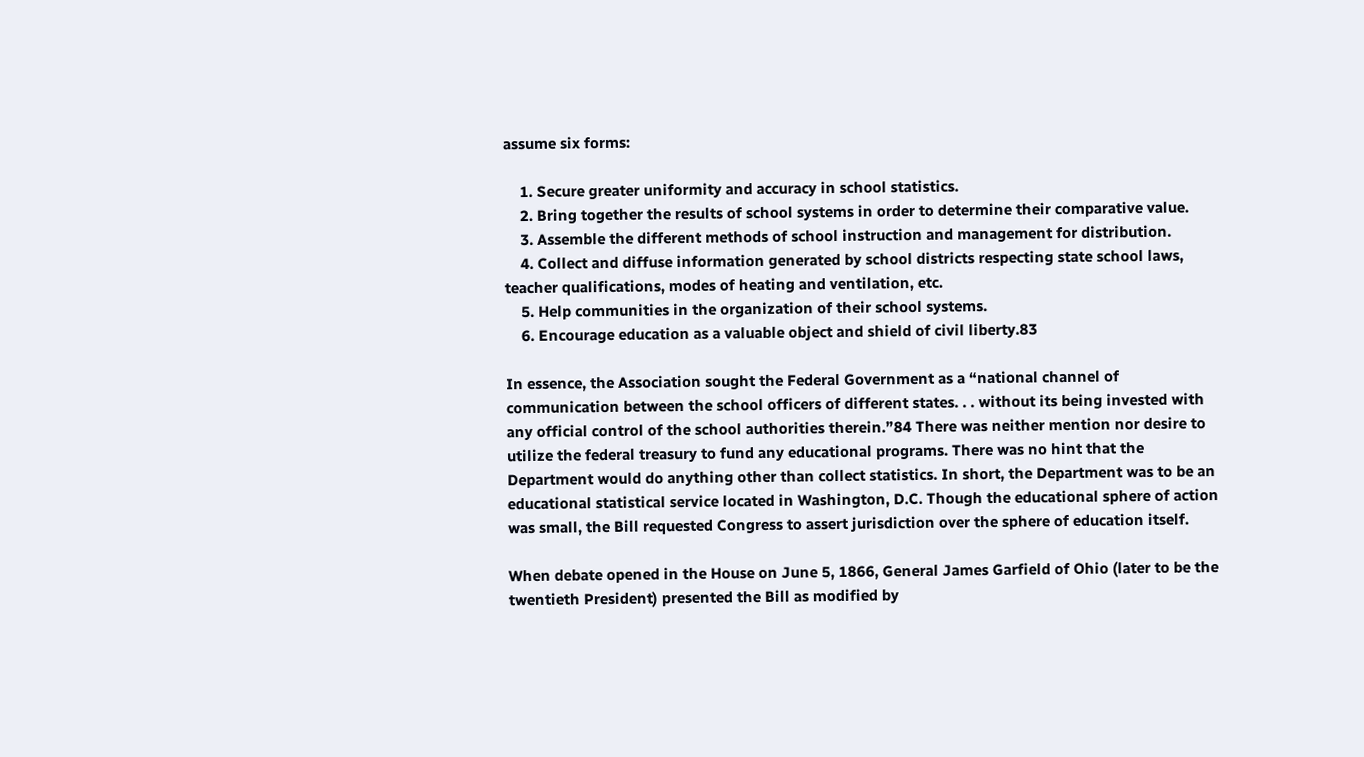assume six forms:

    1. Secure greater uniformity and accuracy in school statistics.
    2. Bring together the results of school systems in order to determine their comparative value.
    3. Assemble the different methods of school instruction and management for distribution.
    4. Collect and diffuse information generated by school districts respecting state school laws, teacher qualifications, modes of heating and ventilation, etc.
    5. Help communities in the organization of their school systems.
    6. Encourage education as a valuable object and shield of civil liberty.83

In essence, the Association sought the Federal Government as a “national channel of communication between the school officers of different states. . . without its being invested with any official control of the school authorities therein.”84 There was neither mention nor desire to utilize the federal treasury to fund any educational programs. There was no hint that the Department would do anything other than collect statistics. In short, the Department was to be an educational statistical service located in Washington, D.C. Though the educational sphere of action was small, the Bill requested Congress to assert jurisdiction over the sphere of education itself.

When debate opened in the House on June 5, 1866, General James Garfield of Ohio (later to be the twentieth President) presented the Bill as modified by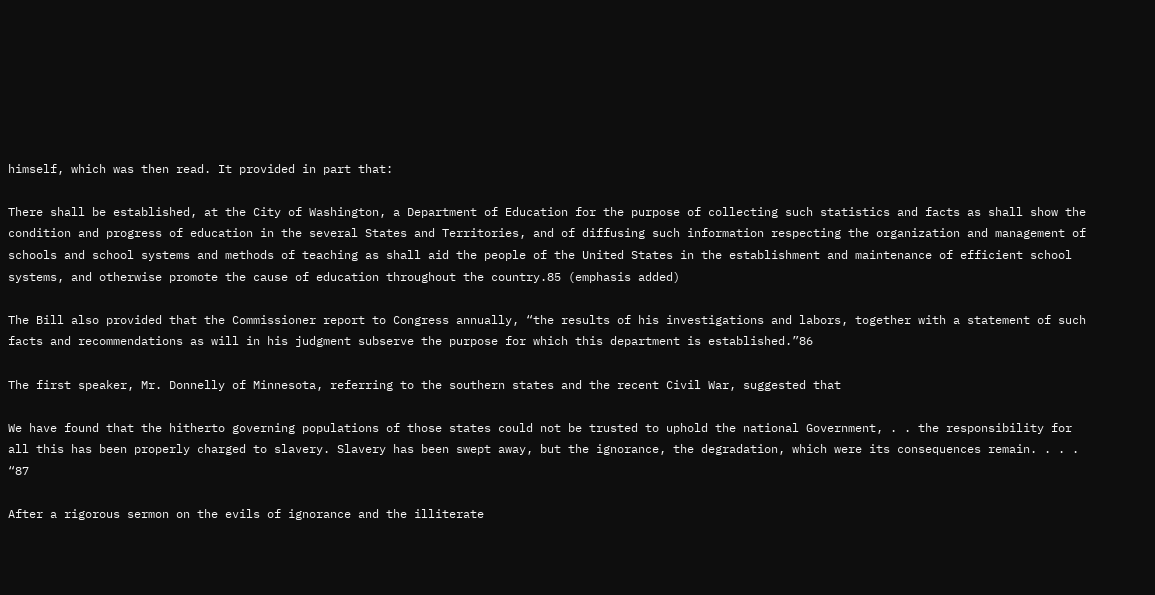himself, which was then read. It provided in part that:

There shall be established, at the City of Washington, a Department of Education for the purpose of collecting such statistics and facts as shall show the condition and progress of education in the several States and Territories, and of diffusing such information respecting the organization and management of schools and school systems and methods of teaching as shall aid the people of the United States in the establishment and maintenance of efficient school systems, and otherwise promote the cause of education throughout the country.85 (emphasis added)

The Bill also provided that the Commissioner report to Congress annually, “the results of his investigations and labors, together with a statement of such facts and recommendations as will in his judgment subserve the purpose for which this department is established.”86

The first speaker, Mr. Donnelly of Minnesota, referring to the southern states and the recent Civil War, suggested that

We have found that the hitherto governing populations of those states could not be trusted to uphold the national Government, . . the responsibility for all this has been properly charged to slavery. Slavery has been swept away, but the ignorance, the degradation, which were its consequences remain. . . . “87

After a rigorous sermon on the evils of ignorance and the illiterate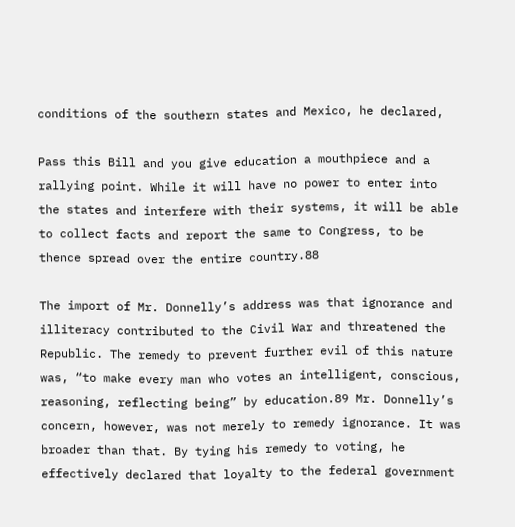conditions of the southern states and Mexico, he declared,

Pass this Bill and you give education a mouthpiece and a rallying point. While it will have no power to enter into the states and interfere with their systems, it will be able to collect facts and report the same to Congress, to be thence spread over the entire country.88

The import of Mr. Donnelly’s address was that ignorance and illiteracy contributed to the Civil War and threatened the Republic. The remedy to prevent further evil of this nature was, “to make every man who votes an intelligent, conscious, reasoning, reflecting being” by education.89 Mr. Donnelly’s concern, however, was not merely to remedy ignorance. It was broader than that. By tying his remedy to voting, he effectively declared that loyalty to the federal government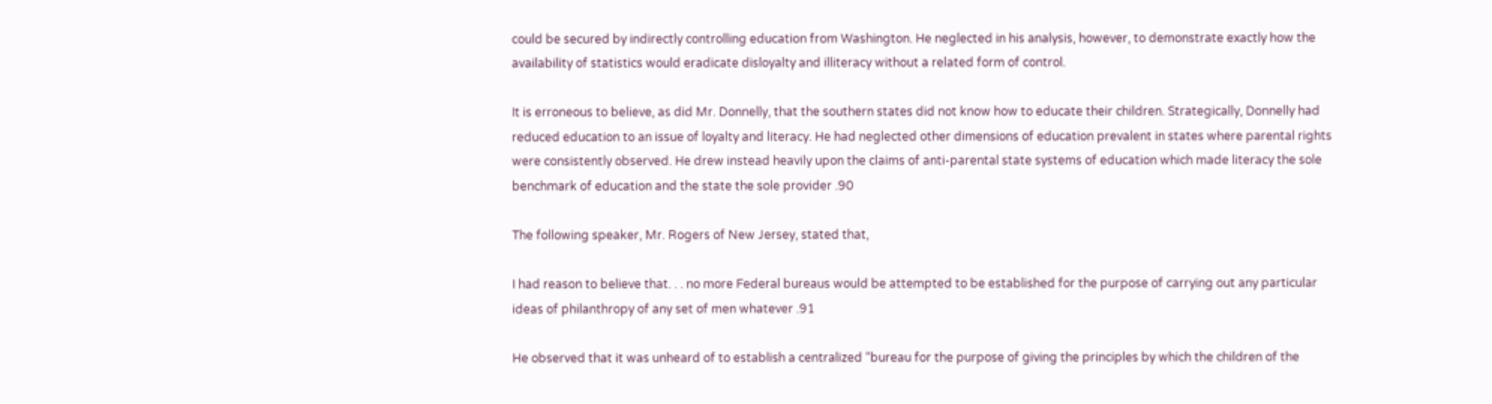could be secured by indirectly controlling education from Washington. He neglected in his analysis, however, to demonstrate exactly how the availability of statistics would eradicate disloyalty and illiteracy without a related form of control.

It is erroneous to believe, as did Mr. Donnelly, that the southern states did not know how to educate their children. Strategically, Donnelly had reduced education to an issue of loyalty and literacy. He had neglected other dimensions of education prevalent in states where parental rights were consistently observed. He drew instead heavily upon the claims of anti-parental state systems of education which made literacy the sole benchmark of education and the state the sole provider .90

The following speaker, Mr. Rogers of New Jersey, stated that,

I had reason to believe that. . . no more Federal bureaus would be attempted to be established for the purpose of carrying out any particular ideas of philanthropy of any set of men whatever .91

He observed that it was unheard of to establish a centralized “bureau for the purpose of giving the principles by which the children of the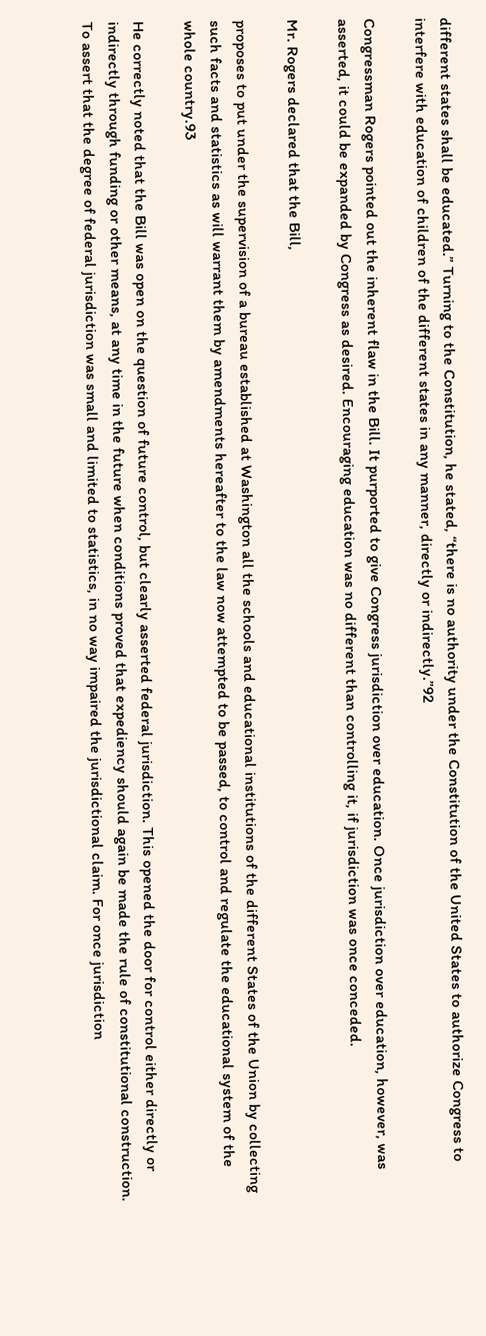different states shall be educated.” Turning to the Constitution, he stated, “there is no authority under the Constitution of the United States to authorize Congress to interfere with education of children of the different states in any manner, directly or indirectly.”92

Congressman Rogers pointed out the inherent flaw in the Bill. It purported to give Congress jurisdiction over education. Once jurisdiction over education, however, was asserted, it could be expanded by Congress as desired. Encouraging education was no different than controlling it, if jurisdiction was once conceded.

Mr. Rogers declared that the Bill,

proposes to put under the supervision of a bureau established at Washington all the schools and educational institutions of the different States of the Union by collecting such facts and statistics as will warrant them by amendments hereafter to the law now attempted to be passed, to control and regulate the educational system of the whole country.93

He correctly noted that the Bill was open on the question of future control, but clearly asserted federal jurisdiction. This opened the door for control either directly or indirectly through funding or other means, at any time in the future when conditions proved that expediency should again be made the rule of constitutional construction. To assert that the degree of federal jurisdiction was small and limited to statistics, in no way impaired the jurisdictional claim. For once jurisdiction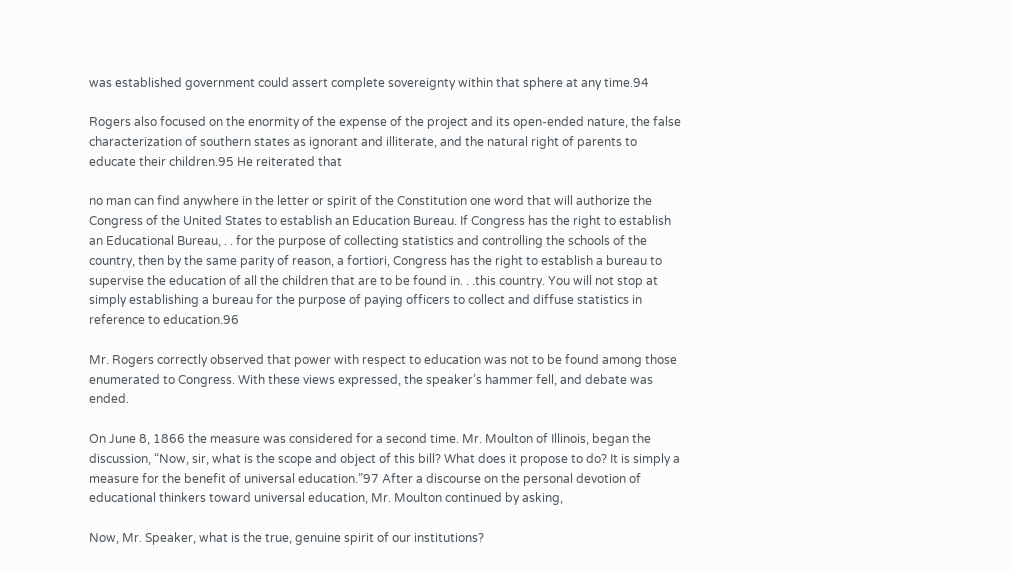was established government could assert complete sovereignty within that sphere at any time.94

Rogers also focused on the enormity of the expense of the project and its open-ended nature, the false characterization of southern states as ignorant and illiterate, and the natural right of parents to educate their children.95 He reiterated that

no man can find anywhere in the letter or spirit of the Constitution one word that will authorize the Congress of the United States to establish an Education Bureau. If Congress has the right to establish an Educational Bureau, . . for the purpose of collecting statistics and controlling the schools of the country, then by the same parity of reason, a fortiori, Congress has the right to establish a bureau to supervise the education of all the children that are to be found in. . .this country. You will not stop at simply establishing a bureau for the purpose of paying officers to collect and diffuse statistics in reference to education.96

Mr. Rogers correctly observed that power with respect to education was not to be found among those enumerated to Congress. With these views expressed, the speaker’s hammer fell, and debate was ended.

On June 8, 1866 the measure was considered for a second time. Mr. Moulton of Illinois, began the discussion, “Now, sir, what is the scope and object of this bill? What does it propose to do? It is simply a measure for the benefit of universal education.”97 After a discourse on the personal devotion of educational thinkers toward universal education, Mr. Moulton continued by asking,

Now, Mr. Speaker, what is the true, genuine spirit of our institutions?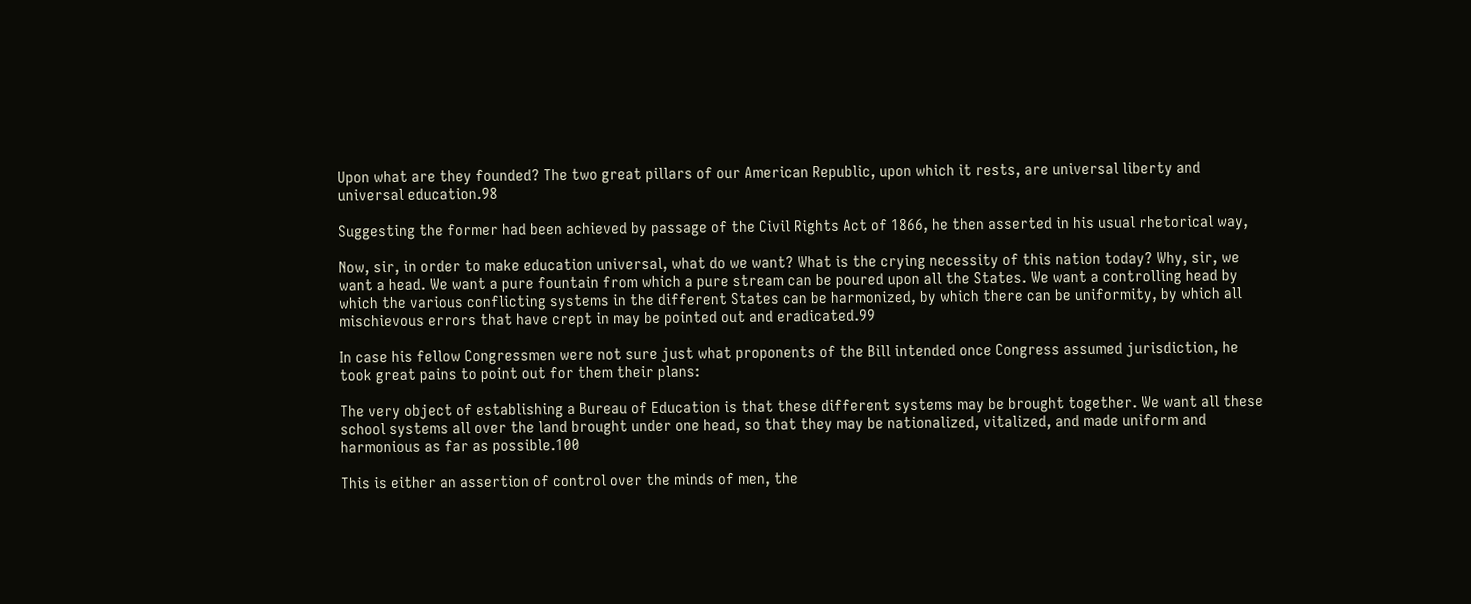Upon what are they founded? The two great pillars of our American Republic, upon which it rests, are universal liberty and universal education.98

Suggesting the former had been achieved by passage of the Civil Rights Act of 1866, he then asserted in his usual rhetorical way,

Now, sir, in order to make education universal, what do we want? What is the crying necessity of this nation today? Why, sir, we want a head. We want a pure fountain from which a pure stream can be poured upon all the States. We want a controlling head by which the various conflicting systems in the different States can be harmonized, by which there can be uniformity, by which all mischievous errors that have crept in may be pointed out and eradicated.99

In case his fellow Congressmen were not sure just what proponents of the Bill intended once Congress assumed jurisdiction, he took great pains to point out for them their plans:

The very object of establishing a Bureau of Education is that these different systems may be brought together. We want all these school systems all over the land brought under one head, so that they may be nationalized, vitalized, and made uniform and harmonious as far as possible.100

This is either an assertion of control over the minds of men, the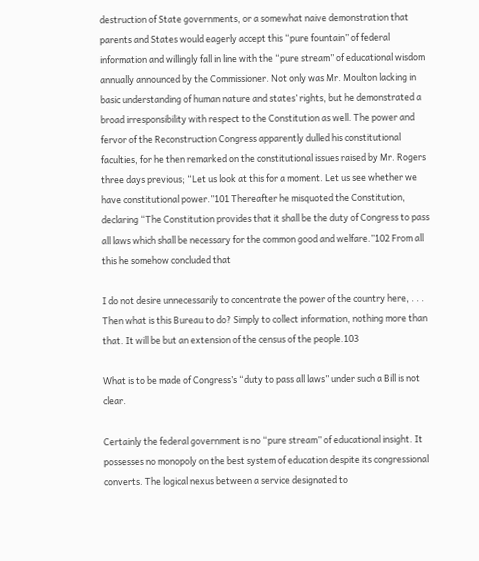destruction of State governments, or a somewhat naive demonstration that parents and States would eagerly accept this “pure fountain” of federal information and willingly fall in line with the “pure stream” of educational wisdom annually announced by the Commissioner. Not only was Mr. Moulton lacking in basic understanding of human nature and states’ rights, but he demonstrated a broad irresponsibility with respect to the Constitution as well. The power and fervor of the Reconstruction Congress apparently dulled his constitutional faculties, for he then remarked on the constitutional issues raised by Mr. Rogers three days previous; “Let us look at this for a moment. Let us see whether we have constitutional power.”101 Thereafter he misquoted the Constitution, declaring “The Constitution provides that it shall be the duty of Congress to pass all laws which shall be necessary for the common good and welfare.”102 From all this he somehow concluded that

I do not desire unnecessarily to concentrate the power of the country here, . . . Then what is this Bureau to do? Simply to collect information, nothing more than that. It will be but an extension of the census of the people.103

What is to be made of Congress’s “duty to pass all laws” under such a Bill is not clear.

Certainly the federal government is no “pure stream” of educational insight. It possesses no monopoly on the best system of education despite its congressional converts. The logical nexus between a service designated to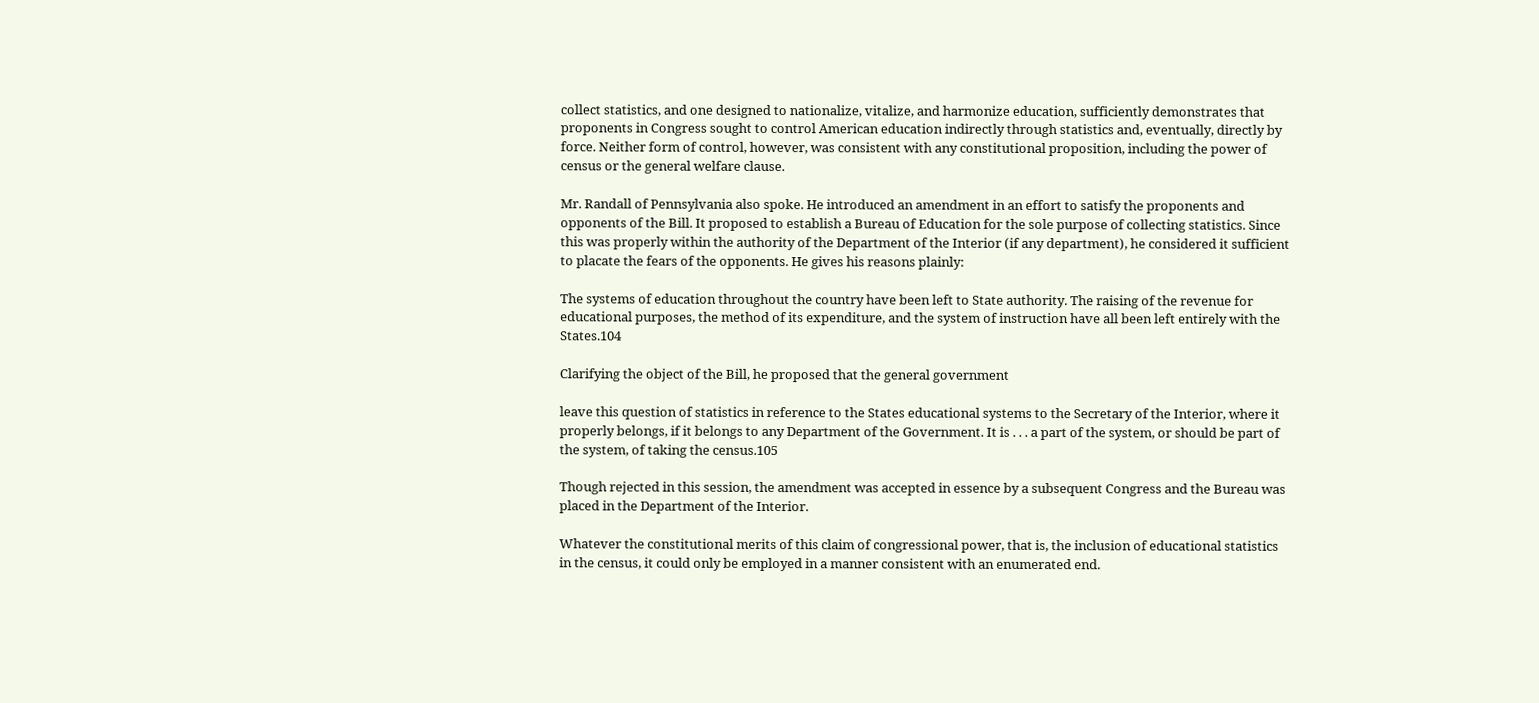collect statistics, and one designed to nationalize, vitalize, and harmonize education, sufficiently demonstrates that proponents in Congress sought to control American education indirectly through statistics and, eventually, directly by force. Neither form of control, however, was consistent with any constitutional proposition, including the power of census or the general welfare clause.

Mr. Randall of Pennsylvania also spoke. He introduced an amendment in an effort to satisfy the proponents and opponents of the Bill. It proposed to establish a Bureau of Education for the sole purpose of collecting statistics. Since this was properly within the authority of the Department of the Interior (if any department), he considered it sufficient to placate the fears of the opponents. He gives his reasons plainly:

The systems of education throughout the country have been left to State authority. The raising of the revenue for educational purposes, the method of its expenditure, and the system of instruction have all been left entirely with the States.104

Clarifying the object of the Bill, he proposed that the general government

leave this question of statistics in reference to the States educational systems to the Secretary of the Interior, where it properly belongs, if it belongs to any Department of the Government. It is . . . a part of the system, or should be part of the system, of taking the census.105

Though rejected in this session, the amendment was accepted in essence by a subsequent Congress and the Bureau was placed in the Department of the Interior.

Whatever the constitutional merits of this claim of congressional power, that is, the inclusion of educational statistics in the census, it could only be employed in a manner consistent with an enumerated end.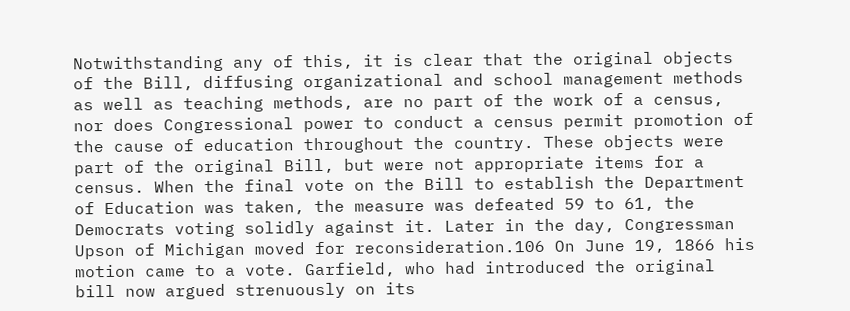Notwithstanding any of this, it is clear that the original objects of the Bill, diffusing organizational and school management methods as well as teaching methods, are no part of the work of a census, nor does Congressional power to conduct a census permit promotion of the cause of education throughout the country. These objects were part of the original Bill, but were not appropriate items for a census. When the final vote on the Bill to establish the Department of Education was taken, the measure was defeated 59 to 61, the Democrats voting solidly against it. Later in the day, Congressman Upson of Michigan moved for reconsideration.106 On June 19, 1866 his motion came to a vote. Garfield, who had introduced the original bill now argued strenuously on its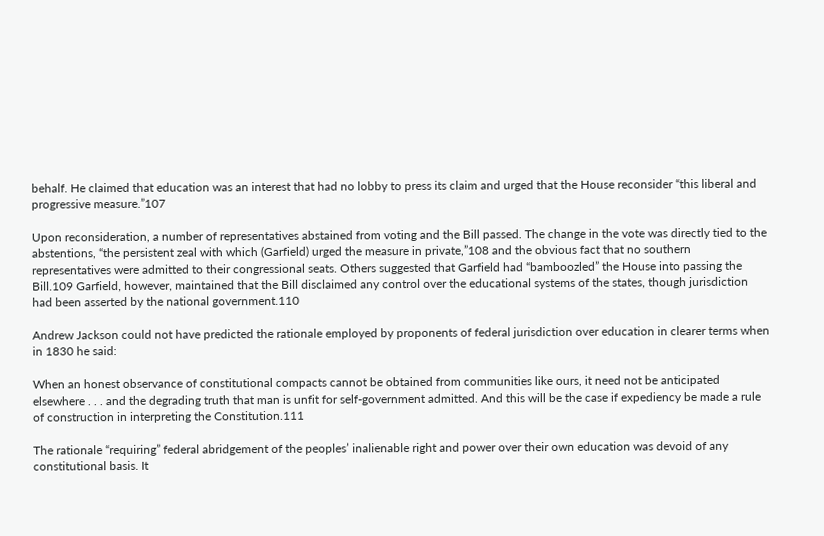behalf. He claimed that education was an interest that had no lobby to press its claim and urged that the House reconsider “this liberal and progressive measure.”107

Upon reconsideration, a number of representatives abstained from voting and the Bill passed. The change in the vote was directly tied to the abstentions, “the persistent zeal with which (Garfield) urged the measure in private,”108 and the obvious fact that no southern representatives were admitted to their congressional seats. Others suggested that Garfield had “bamboozled” the House into passing the Bill.109 Garfield, however, maintained that the Bill disclaimed any control over the educational systems of the states, though jurisdiction had been asserted by the national government.110

Andrew Jackson could not have predicted the rationale employed by proponents of federal jurisdiction over education in clearer terms when in 1830 he said:

When an honest observance of constitutional compacts cannot be obtained from communities like ours, it need not be anticipated elsewhere . . . and the degrading truth that man is unfit for self-government admitted. And this will be the case if expediency be made a rule of construction in interpreting the Constitution.111

The rationale “requiring” federal abridgement of the peoples’ inalienable right and power over their own education was devoid of any constitutional basis. It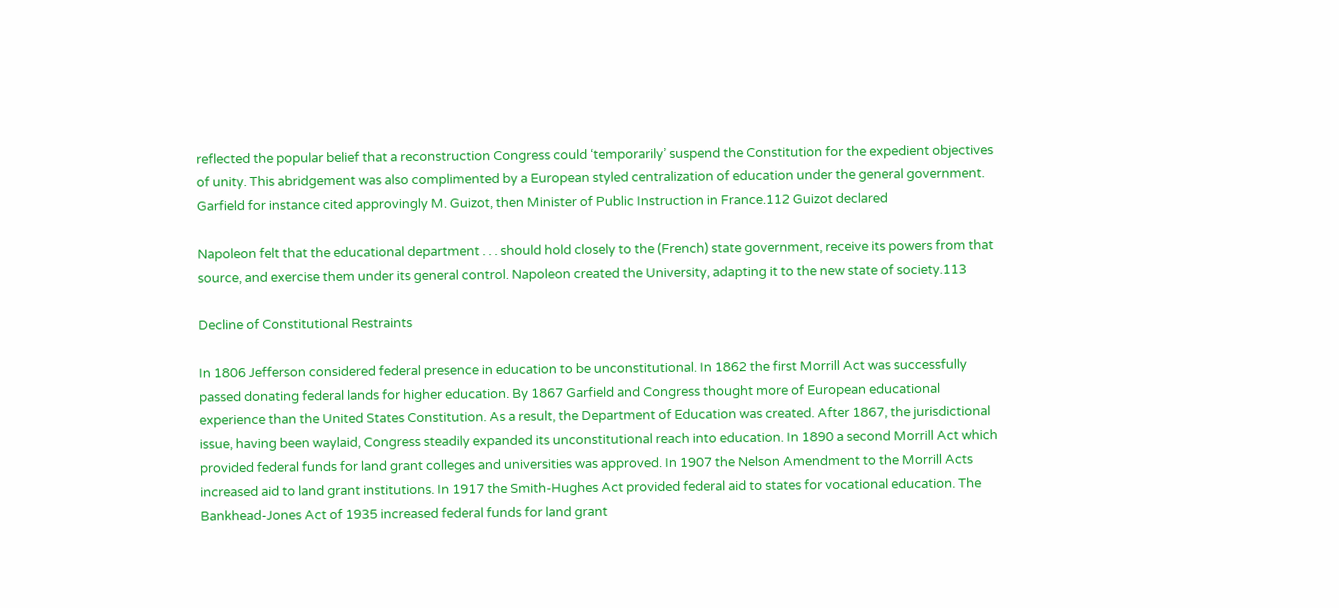reflected the popular belief that a reconstruction Congress could ‘temporarily’ suspend the Constitution for the expedient objectives of unity. This abridgement was also complimented by a European styled centralization of education under the general government. Garfield for instance cited approvingly M. Guizot, then Minister of Public Instruction in France.112 Guizot declared

Napoleon felt that the educational department . . . should hold closely to the (French) state government, receive its powers from that source, and exercise them under its general control. Napoleon created the University, adapting it to the new state of society.113

Decline of Constitutional Restraints

In 1806 Jefferson considered federal presence in education to be unconstitutional. In 1862 the first Morrill Act was successfully passed donating federal lands for higher education. By 1867 Garfield and Congress thought more of European educational experience than the United States Constitution. As a result, the Department of Education was created. After 1867, the jurisdictional issue, having been waylaid, Congress steadily expanded its unconstitutional reach into education. In 1890 a second Morrill Act which provided federal funds for land grant colleges and universities was approved. In 1907 the Nelson Amendment to the Morrill Acts increased aid to land grant institutions. In 1917 the Smith-Hughes Act provided federal aid to states for vocational education. The Bankhead-Jones Act of 1935 increased federal funds for land grant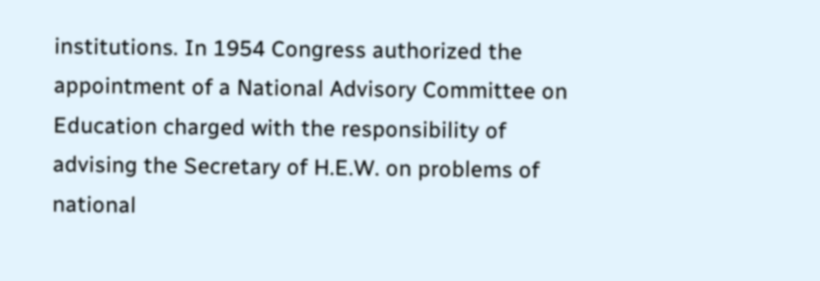institutions. In 1954 Congress authorized the appointment of a National Advisory Committee on Education charged with the responsibility of advising the Secretary of H.E.W. on problems of national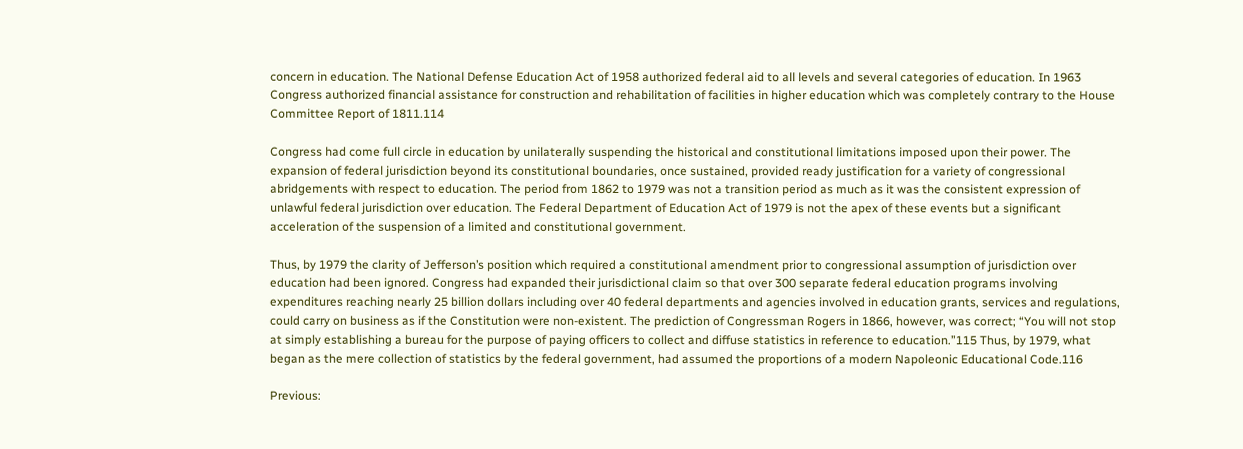concern in education. The National Defense Education Act of 1958 authorized federal aid to all levels and several categories of education. In 1963 Congress authorized financial assistance for construction and rehabilitation of facilities in higher education which was completely contrary to the House Committee Report of 1811.114

Congress had come full circle in education by unilaterally suspending the historical and constitutional limitations imposed upon their power. The expansion of federal jurisdiction beyond its constitutional boundaries, once sustained, provided ready justification for a variety of congressional abridgements with respect to education. The period from 1862 to 1979 was not a transition period as much as it was the consistent expression of unlawful federal jurisdiction over education. The Federal Department of Education Act of 1979 is not the apex of these events but a significant acceleration of the suspension of a limited and constitutional government.

Thus, by 1979 the clarity of Jefferson’s position which required a constitutional amendment prior to congressional assumption of jurisdiction over education had been ignored. Congress had expanded their jurisdictional claim so that over 300 separate federal education programs involving expenditures reaching nearly 25 billion dollars including over 40 federal departments and agencies involved in education grants, services and regulations, could carry on business as if the Constitution were non-existent. The prediction of Congressman Rogers in 1866, however, was correct; “You will not stop at simply establishing a bureau for the purpose of paying officers to collect and diffuse statistics in reference to education.”115 Thus, by 1979, what began as the mere collection of statistics by the federal government, had assumed the proportions of a modern Napoleonic Educational Code.116

Previous: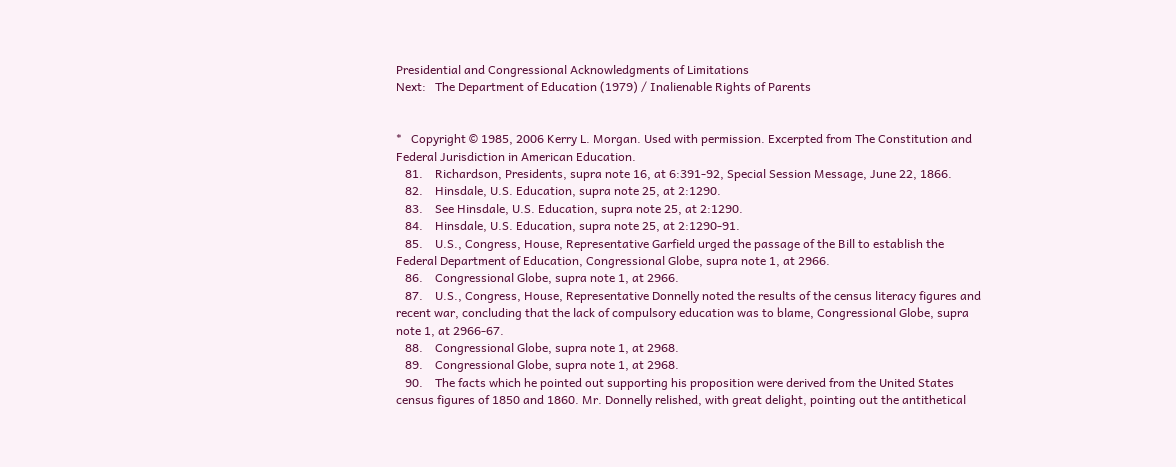Presidential and Congressional Acknowledgments of Limitations
Next:   The Department of Education (1979) / Inalienable Rights of Parents


*   Copyright © 1985, 2006 Kerry L. Morgan. Used with permission. Excerpted from The Constitution and Federal Jurisdiction in American Education.
   81.    Richardson, Presidents, supra note 16, at 6:391-92, Special Session Message, June 22, 1866.
   82.    Hinsdale, U.S. Education, supra note 25, at 2:1290.
   83.    See Hinsdale, U.S. Education, supra note 25, at 2:1290.
   84.    Hinsdale, U.S. Education, supra note 25, at 2:1290-91.
   85.    U.S., Congress, House, Representative Garfield urged the passage of the Bill to establish the Federal Department of Education, Congressional Globe, supra note 1, at 2966.
   86.    Congressional Globe, supra note 1, at 2966.
   87.    U.S., Congress, House, Representative Donnelly noted the results of the census literacy figures and recent war, concluding that the lack of compulsory education was to blame, Congressional Globe, supra note 1, at 2966-67.
   88.    Congressional Globe, supra note 1, at 2968.
   89.    Congressional Globe, supra note 1, at 2968.
   90.    The facts which he pointed out supporting his proposition were derived from the United States census figures of 1850 and 1860. Mr. Donnelly relished, with great delight, pointing out the antithetical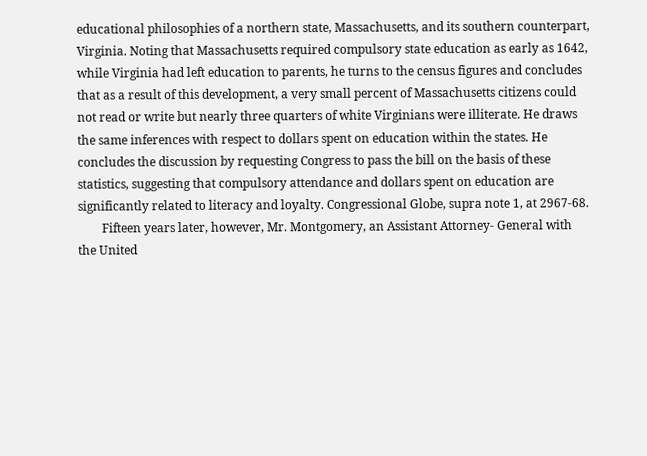educational philosophies of a northern state, Massachusetts, and its southern counterpart, Virginia. Noting that Massachusetts required compulsory state education as early as 1642, while Virginia had left education to parents, he turns to the census figures and concludes that as a result of this development, a very small percent of Massachusetts citizens could not read or write but nearly three quarters of white Virginians were illiterate. He draws the same inferences with respect to dollars spent on education within the states. He concludes the discussion by requesting Congress to pass the bill on the basis of these statistics, suggesting that compulsory attendance and dollars spent on education are significantly related to literacy and loyalty. Congressional Globe, supra note 1, at 2967-68.
        Fifteen years later, however, Mr. Montgomery, an Assistant Attorney- General with the United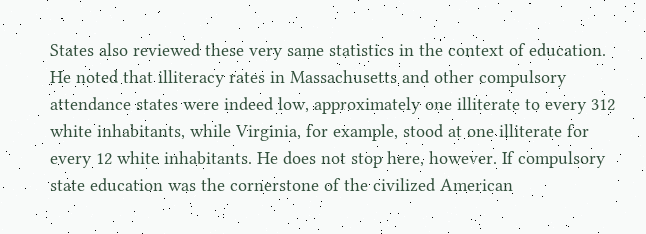States also reviewed these very same statistics in the context of education. He noted that illiteracy rates in Massachusetts and other compulsory attendance states were indeed low, approximately one illiterate to every 312 white inhabitants, while Virginia, for example, stood at one illiterate for every 12 white inhabitants. He does not stop here, however. If compulsory state education was the cornerstone of the civilized American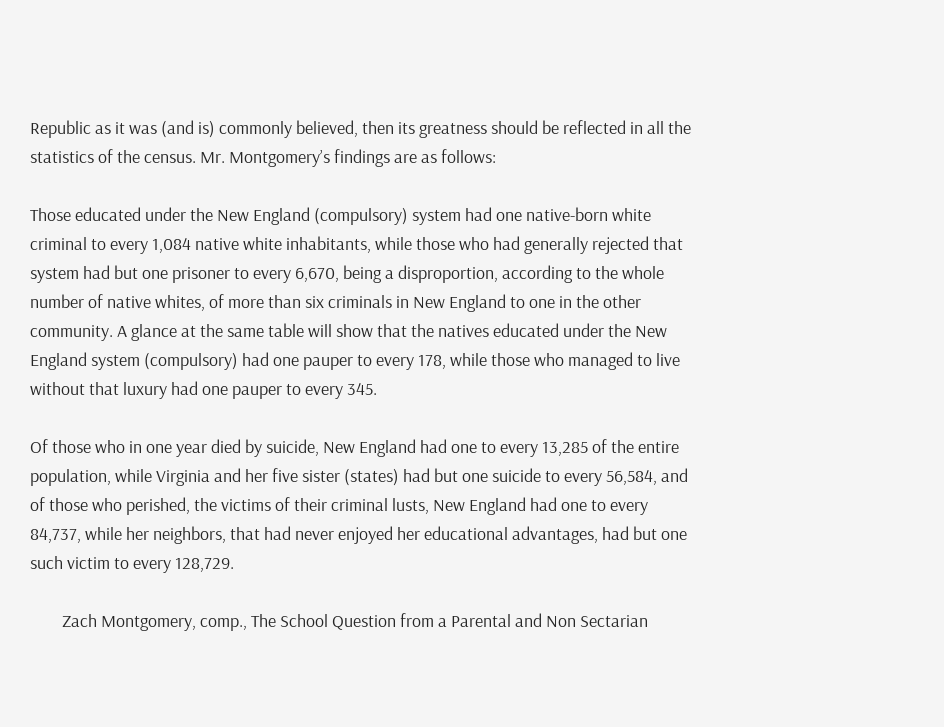Republic as it was (and is) commonly believed, then its greatness should be reflected in all the statistics of the census. Mr. Montgomery’s findings are as follows:

Those educated under the New England (compulsory) system had one native-born white criminal to every 1,084 native white inhabitants, while those who had generally rejected that system had but one prisoner to every 6,670, being a disproportion, according to the whole number of native whites, of more than six criminals in New England to one in the other community. A glance at the same table will show that the natives educated under the New England system (compulsory) had one pauper to every 178, while those who managed to live without that luxury had one pauper to every 345.

Of those who in one year died by suicide, New England had one to every 13,285 of the entire population, while Virginia and her five sister (states) had but one suicide to every 56,584, and of those who perished, the victims of their criminal lusts, New England had one to every 84,737, while her neighbors, that had never enjoyed her educational advantages, had but one such victim to every 128,729.

        Zach Montgomery, comp., The School Question from a Parental and Non Sectarian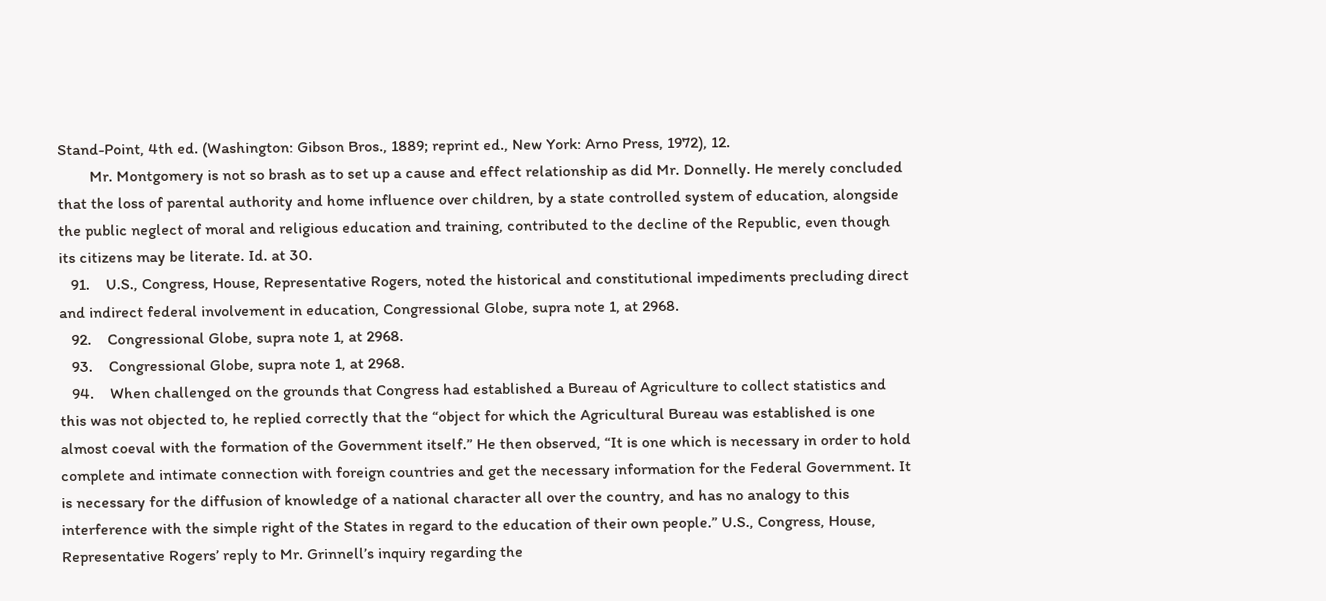Stand-Point, 4th ed. (Washington: Gibson Bros., 1889; reprint ed., New York: Arno Press, 1972), 12.
        Mr. Montgomery is not so brash as to set up a cause and effect relationship as did Mr. Donnelly. He merely concluded that the loss of parental authority and home influence over children, by a state controlled system of education, alongside the public neglect of moral and religious education and training, contributed to the decline of the Republic, even though its citizens may be literate. Id. at 30.
   91.    U.S., Congress, House, Representative Rogers, noted the historical and constitutional impediments precluding direct and indirect federal involvement in education, Congressional Globe, supra note 1, at 2968.
   92.    Congressional Globe, supra note 1, at 2968.
   93.    Congressional Globe, supra note 1, at 2968.
   94.    When challenged on the grounds that Congress had established a Bureau of Agriculture to collect statistics and this was not objected to, he replied correctly that the “object for which the Agricultural Bureau was established is one almost coeval with the formation of the Government itself.” He then observed, “It is one which is necessary in order to hold complete and intimate connection with foreign countries and get the necessary information for the Federal Government. It is necessary for the diffusion of knowledge of a national character all over the country, and has no analogy to this interference with the simple right of the States in regard to the education of their own people.” U.S., Congress, House, Representative Rogers’ reply to Mr. Grinnell’s inquiry regarding the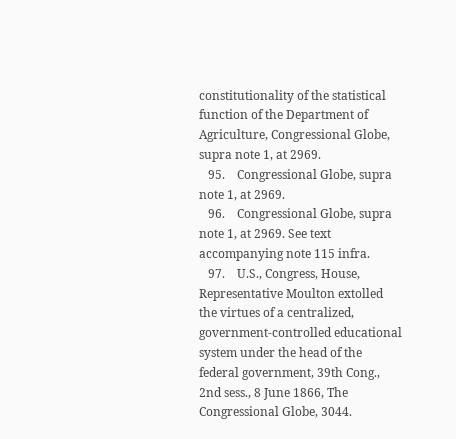constitutionality of the statistical function of the Department of Agriculture, Congressional Globe, supra note 1, at 2969.
   95.    Congressional Globe, supra note 1, at 2969.
   96.    Congressional Globe, supra note 1, at 2969. See text accompanying note 115 infra.
   97.    U.S., Congress, House, Representative Moulton extolled the virtues of a centralized, government-controlled educational system under the head of the federal government, 39th Cong., 2nd sess., 8 June 1866, The Congressional Globe, 3044.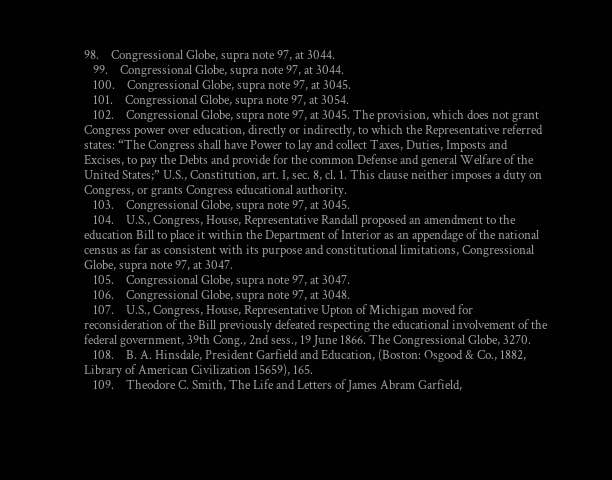98.    Congressional Globe, supra note 97, at 3044.
   99.    Congressional Globe, supra note 97, at 3044.
   100.    Congressional Globe, supra note 97, at 3045.
   101.    Congressional Globe, supra note 97, at 3054.
   102.    Congressional Globe, supra note 97, at 3045. The provision, which does not grant Congress power over education, directly or indirectly, to which the Representative referred states: “The Congress shall have Power to lay and collect Taxes, Duties, Imposts and Excises, to pay the Debts and provide for the common Defense and general Welfare of the United States;” U.S., Constitution, art. I, sec. 8, cl. 1. This clause neither imposes a duty on Congress, or grants Congress educational authority.
   103.    Congressional Globe, supra note 97, at 3045.
   104.    U.S., Congress, House, Representative Randall proposed an amendment to the education Bill to place it within the Department of Interior as an appendage of the national census as far as consistent with its purpose and constitutional limitations, Congressional Globe, supra note 97, at 3047.
   105.    Congressional Globe, supra note 97, at 3047.
   106.    Congressional Globe, supra note 97, at 3048.
   107.    U.S., Congress, House, Representative Upton of Michigan moved for reconsideration of the Bill previously defeated respecting the educational involvement of the federal government, 39th Cong., 2nd sess., 19 June 1866. The Congressional Globe, 3270.
   108.    B. A. Hinsdale, President Garfield and Education, (Boston: Osgood & Co., 1882, Library of American Civilization 15659), 165.
   109.    Theodore C. Smith, The Life and Letters of James Abram Garfield,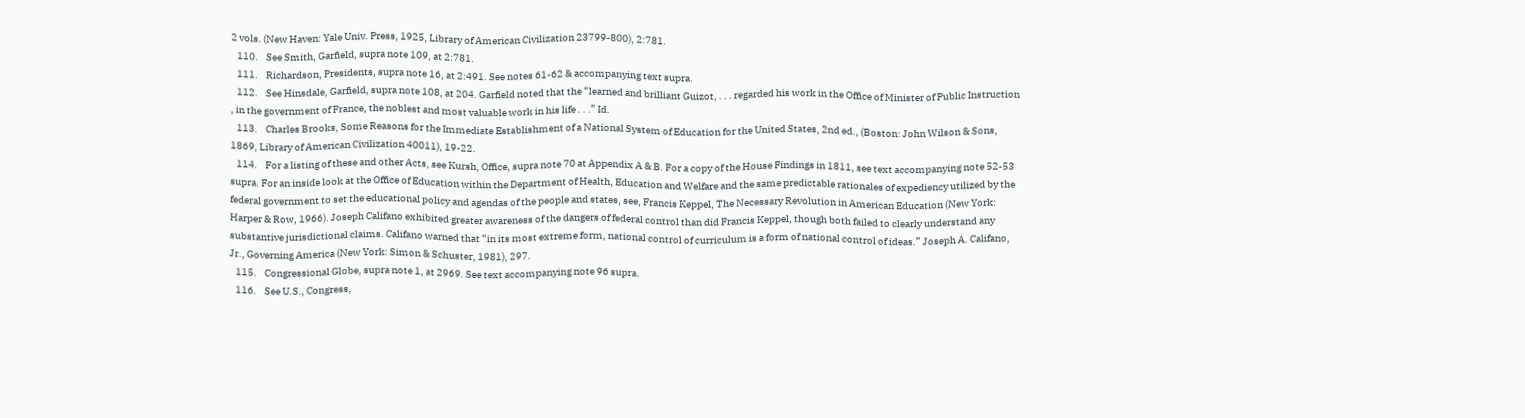2 vols. (New Haven: Yale Univ. Press, 1925, Library of American Civilization 23799-800), 2:781.
   110.    See Smith, Garfield, supra note 109, at 2:781.
   111.    Richardson, Presidents, supra note 16, at 2:491. See notes 61-62 & accompanying text supra.
   112.    See Hinsdale, Garfield, supra note 108, at 204. Garfield noted that the “learned and brilliant Guizot, . . . regarded his work in the Office of Minister of Public Instruction , in the government of France, the noblest and most valuable work in his life . . .” Id.
   113.    Charles Brooks, Some Reasons for the Immediate Establishment of a National System of Education for the United States, 2nd ed., (Boston: John Wilson & Sons, 1869, Library of American Civilization 40011), 19-22.
   114.    For a listing of these and other Acts, see Kursh, Office, supra note 70 at Appendix A & B. For a copy of the House Findings in 1811, see text accompanying note 52-53 supra. For an inside look at the Office of Education within the Department of Health, Education and Welfare and the same predictable rationales of expediency utilized by the federal government to set the educational policy and agendas of the people and states, see, Francis Keppel, The Necessary Revolution in American Education (New York: Harper & Row, 1966). Joseph Califano exhibited greater awareness of the dangers of federal control than did Francis Keppel, though both failed to clearly understand any substantive jurisdictional claims. Califano warned that “in its most extreme form, national control of curriculum is a form of national control of ideas.” Joseph A. Califano, Jr., Governing America (New York: Simon & Schuster, 1981), 297.
   115.    Congressional Globe, supra note 1, at 2969. See text accompanying note 96 supra.
   116.    See U.S., Congress,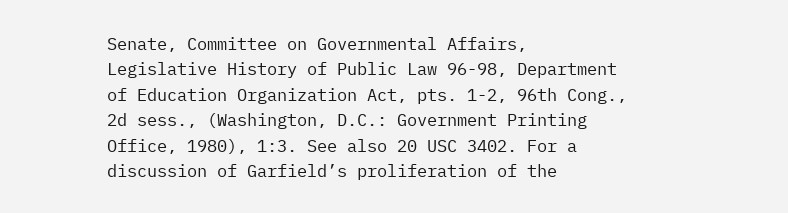Senate, Committee on Governmental Affairs, Legislative History of Public Law 96-98, Department of Education Organization Act, pts. 1-2, 96th Cong., 2d sess., (Washington, D.C.: Government Printing Office, 1980), 1:3. See also 20 USC 3402. For a discussion of Garfield’s proliferation of the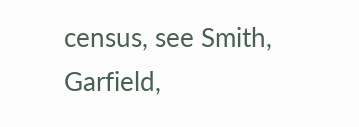census, see Smith, Garfield,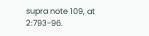supra note 109, at 2:793-96.